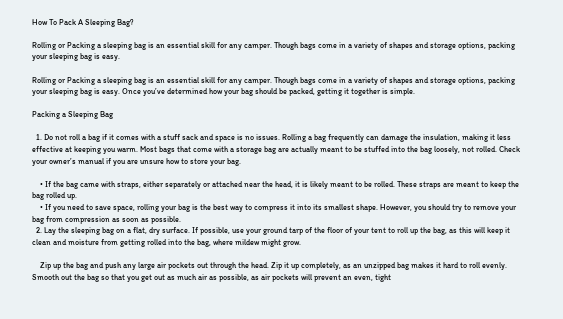How To Pack A Sleeping Bag?

Rolling or Packing a sleeping bag is an essential skill for any camper. Though bags come in a variety of shapes and storage options, packing your sleeping bag is easy.

Rolling or Packing a sleeping bag is an essential skill for any camper. Though bags come in a variety of shapes and storage options, packing your sleeping bag is easy. Once you’ve determined how your bag should be packed, getting it together is simple.

Packing a Sleeping Bag

  1. Do not roll a bag if it comes with a stuff sack and space is no issues. Rolling a bag frequently can damage the insulation, making it less effective at keeping you warm. Most bags that come with a storage bag are actually meant to be stuffed into the bag loosely, not rolled. Check your owner’s manual if you are unsure how to store your bag.

    • If the bag came with straps, either separately or attached near the head, it is likely meant to be rolled. These straps are meant to keep the bag rolled up.
    • If you need to save space, rolling your bag is the best way to compress it into its smallest shape. However, you should try to remove your bag from compression as soon as possible.
  2. Lay the sleeping bag on a flat, dry surface. If possible, use your ground tarp of the floor of your tent to roll up the bag, as this will keep it clean and moisture from getting rolled into the bag, where mildew might grow.

    Zip up the bag and push any large air pockets out through the head. Zip it up completely, as an unzipped bag makes it hard to roll evenly. Smooth out the bag so that you get out as much air as possible, as air pockets will prevent an even, tight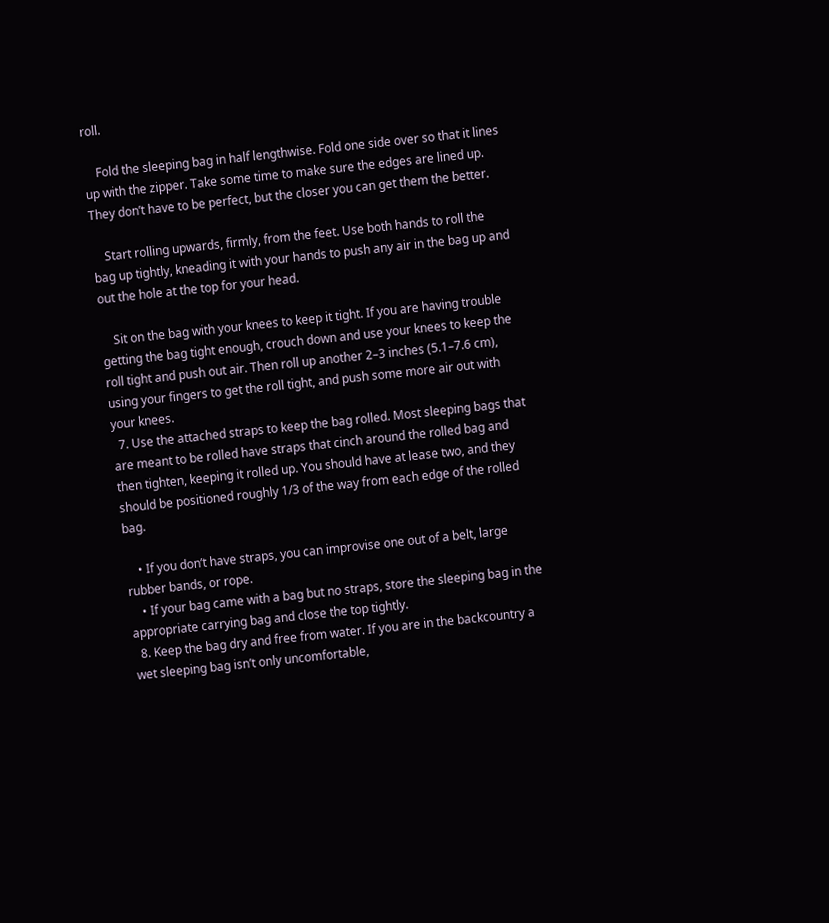roll.

    Fold the sleeping bag in half lengthwise. Fold one side over so that it lines up with the zipper. Take some time to make sure the edges are lined up. They don’t have to be perfect, but the closer you can get them the better.

    Start rolling upwards, firmly, from the feet. Use both hands to roll the bag up tightly, kneading it with your hands to push any air in the bag up and out the hole at the top for your head.

    Sit on the bag with your knees to keep it tight. If you are having trouble getting the bag tight enough, crouch down and use your knees to keep the roll tight and push out air. Then roll up another 2–3 inches (5.1–7.6 cm), using your fingers to get the roll tight, and push some more air out with your knees.
  7. Use the attached straps to keep the bag rolled. Most sleeping bags that are meant to be rolled have straps that cinch around the rolled bag and then tighten, keeping it rolled up. You should have at lease two, and they should be positioned roughly 1/3 of the way from each edge of the rolled bag.

    • If you don’t have straps, you can improvise one out of a belt, large rubber bands, or rope.
    • If your bag came with a bag but no straps, store the sleeping bag in the appropriate carrying bag and close the top tightly.
  8. Keep the bag dry and free from water. If you are in the backcountry a wet sleeping bag isn’t only uncomfortable,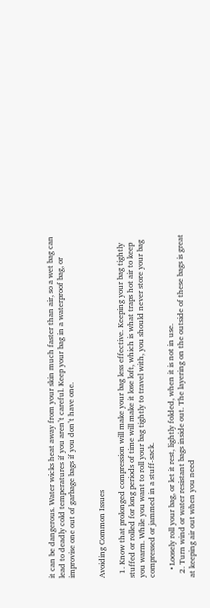it can be dangerous. Water wicks heat away from your skin much faster than air, so a wet bag can lead to deadly cold temperatures if you aren’t careful. Keep your bag in a waterproof bag, or improvise one out of garbage bags if you don’t have one.


Avoiding Common Issues

  1. Know that prolonged compression will make your bag less effective. Keeping your bag tightly stuffed or rolled for long periods of time will make it lose loft, which is what traps hot air to keep you warm. While you want to roll your bag tightly to travel with, you should never store your bag compressed or jammed in a stuff-sack.

    • Loosely roll your bag, or let it rest, lightly folded, when it is not in use.
  2. Turn wind or water resistant bags inside out. The layering on the outside of these bags is great at keeping air out when you need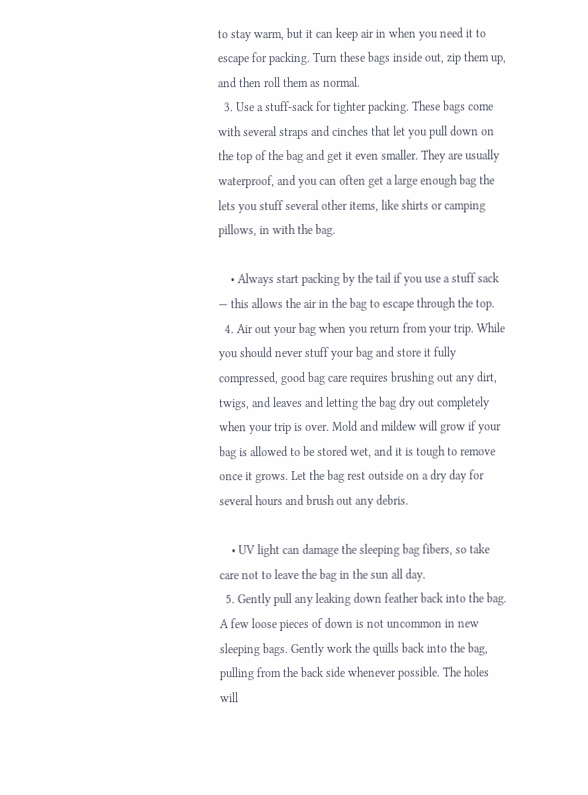to stay warm, but it can keep air in when you need it to escape for packing. Turn these bags inside out, zip them up, and then roll them as normal.
  3. Use a stuff-sack for tighter packing. These bags come with several straps and cinches that let you pull down on the top of the bag and get it even smaller. They are usually waterproof, and you can often get a large enough bag the lets you stuff several other items, like shirts or camping pillows, in with the bag.

    • Always start packing by the tail if you use a stuff sack — this allows the air in the bag to escape through the top.
  4. Air out your bag when you return from your trip. While you should never stuff your bag and store it fully compressed, good bag care requires brushing out any dirt, twigs, and leaves and letting the bag dry out completely when your trip is over. Mold and mildew will grow if your bag is allowed to be stored wet, and it is tough to remove once it grows. Let the bag rest outside on a dry day for several hours and brush out any debris.

    • UV light can damage the sleeping bag fibers, so take care not to leave the bag in the sun all day.
  5. Gently pull any leaking down feather back into the bag. A few loose pieces of down is not uncommon in new sleeping bags. Gently work the quills back into the bag, pulling from the back side whenever possible. The holes will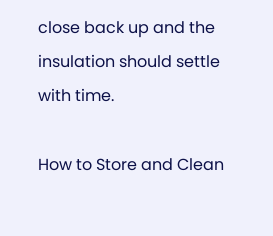close back up and the insulation should settle with time.

How to Store and Clean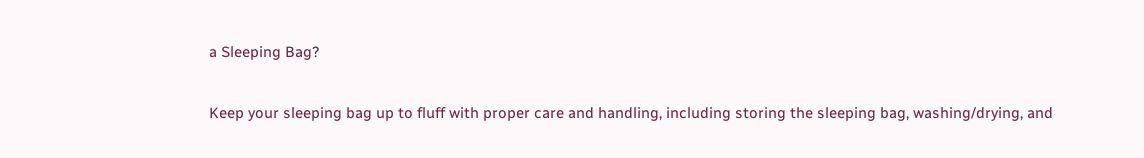a Sleeping Bag?

Keep your sleeping bag up to fluff with proper care and handling, including storing the sleeping bag, washing/drying, and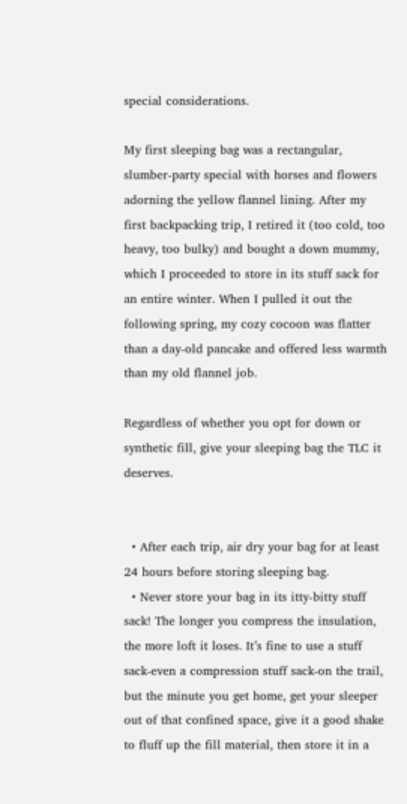special considerations.

My first sleeping bag was a rectangular, slumber-party special with horses and flowers adorning the yellow flannel lining. After my first backpacking trip, I retired it (too cold, too heavy, too bulky) and bought a down mummy, which I proceeded to store in its stuff sack for an entire winter. When I pulled it out the following spring, my cozy cocoon was flatter than a day-old pancake and offered less warmth than my old flannel job.

Regardless of whether you opt for down or synthetic fill, give your sleeping bag the TLC it deserves.


  • After each trip, air dry your bag for at least 24 hours before storing sleeping bag.
  • Never store your bag in its itty-bitty stuff sack! The longer you compress the insulation, the more loft it loses. It’s fine to use a stuff sack-even a compression stuff sack-on the trail, but the minute you get home, get your sleeper out of that confined space, give it a good shake to fluff up the fill material, then store it in a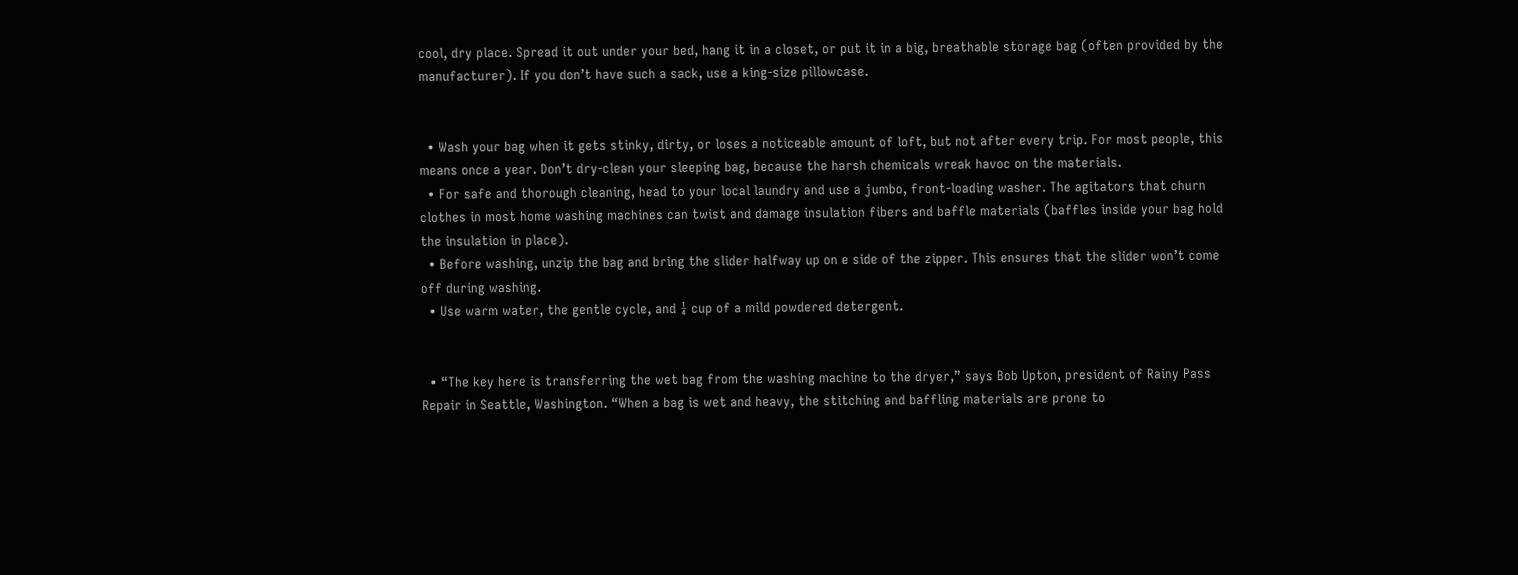cool, dry place. Spread it out under your bed, hang it in a closet, or put it in a big, breathable storage bag (often provided by the manufacturer). If you don’t have such a sack, use a king-size pillowcase.


  • Wash your bag when it gets stinky, dirty, or loses a noticeable amount of loft, but not after every trip. For most people, this means once a year. Don’t dry-clean your sleeping bag, because the harsh chemicals wreak havoc on the materials.
  • For safe and thorough cleaning, head to your local laundry and use a jumbo, front-loading washer. The agitators that churn clothes in most home washing machines can twist and damage insulation fibers and baffle materials (baffles inside your bag hold the insulation in place).
  • Before washing, unzip the bag and bring the slider halfway up on e side of the zipper. This ensures that the slider won’t come off during washing.
  • Use warm water, the gentle cycle, and ¼ cup of a mild powdered detergent.


  • “The key here is transferring the wet bag from the washing machine to the dryer,” says Bob Upton, president of Rainy Pass Repair in Seattle, Washington. “When a bag is wet and heavy, the stitching and baffling materials are prone to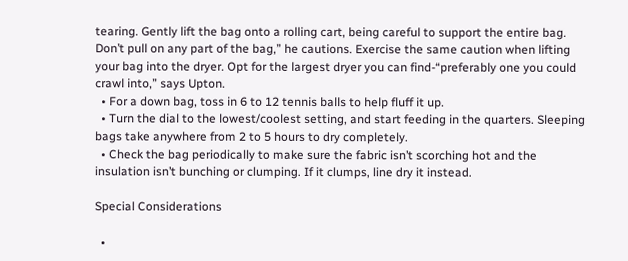tearing. Gently lift the bag onto a rolling cart, being careful to support the entire bag. Don’t pull on any part of the bag,” he cautions. Exercise the same caution when lifting your bag into the dryer. Opt for the largest dryer you can find-“preferably one you could crawl into,” says Upton.
  • For a down bag, toss in 6 to 12 tennis balls to help fluff it up.
  • Turn the dial to the lowest/coolest setting, and start feeding in the quarters. Sleeping bags take anywhere from 2 to 5 hours to dry completely.
  • Check the bag periodically to make sure the fabric isn’t scorching hot and the insulation isn’t bunching or clumping. If it clumps, line dry it instead.

Special Considerations

  •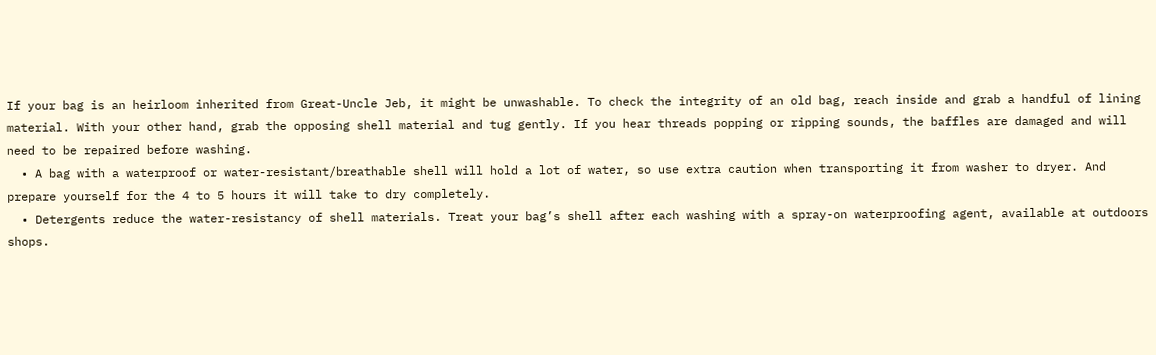If your bag is an heirloom inherited from Great-Uncle Jeb, it might be unwashable. To check the integrity of an old bag, reach inside and grab a handful of lining material. With your other hand, grab the opposing shell material and tug gently. If you hear threads popping or ripping sounds, the baffles are damaged and will need to be repaired before washing.
  • A bag with a waterproof or water-resistant/breathable shell will hold a lot of water, so use extra caution when transporting it from washer to dryer. And prepare yourself for the 4 to 5 hours it will take to dry completely.
  • Detergents reduce the water-resistancy of shell materials. Treat your bag’s shell after each washing with a spray-on waterproofing agent, available at outdoors shops.